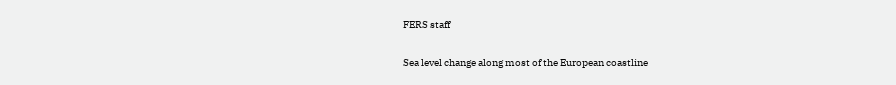FERS staff

Sea level change along most of the European coastline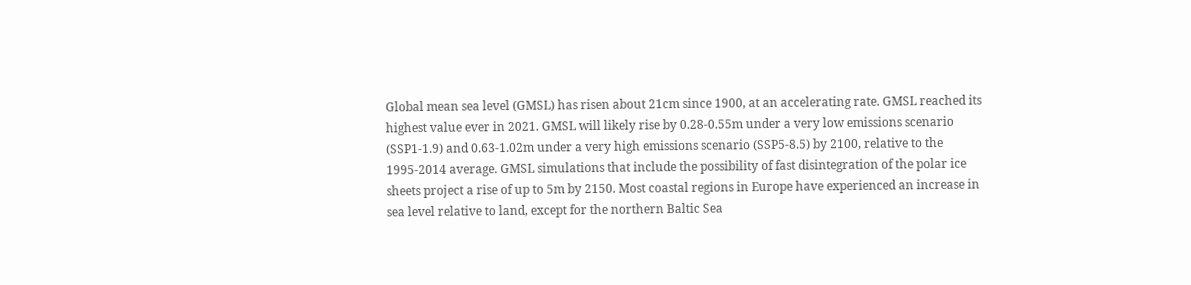Global mean sea level (GMSL) has risen about 21cm since 1900, at an accelerating rate. GMSL reached its highest value ever in 2021. GMSL will likely rise by 0.28-0.55m under a very low emissions scenario (SSP1-1.9) and 0.63-1.02m under a very high emissions scenario (SSP5-8.5) by 2100, relative to the 1995-2014 average. GMSL simulations that include the possibility of fast disintegration of the polar ice sheets project a rise of up to 5m by 2150. Most coastal regions in Europe have experienced an increase in sea level relative to land, except for the northern Baltic Sea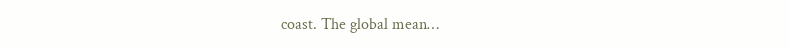coast. The global mean…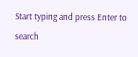Start typing and press Enter to search